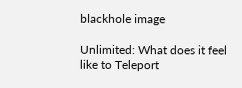blackhole image

Unlimited: What does it feel like to Teleport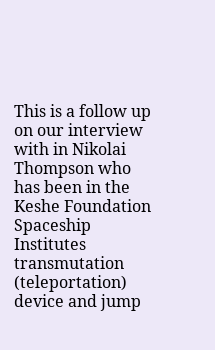This is a follow up on our interview with in Nikolai Thompson who has been in the Keshe Foundation Spaceship Institutes transmutation (teleportation) device and jump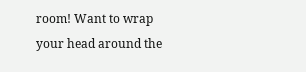room! Want to wrap your head around the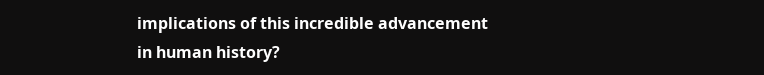implications of this incredible advancement in human history?